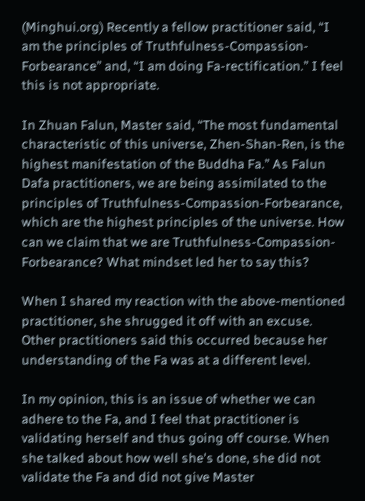(Minghui.org) Recently a fellow practitioner said, “I am the principles of Truthfulness-Compassion-Forbearance” and, “I am doing Fa-rectification.” I feel this is not appropriate.

In Zhuan Falun, Master said, “The most fundamental characteristic of this universe, Zhen-Shan-Ren, is the highest manifestation of the Buddha Fa.” As Falun Dafa practitioners, we are being assimilated to the principles of Truthfulness-Compassion-Forbearance, which are the highest principles of the universe. How can we claim that we are Truthfulness-Compassion-Forbearance? What mindset led her to say this?

When I shared my reaction with the above-mentioned practitioner, she shrugged it off with an excuse. Other practitioners said this occurred because her understanding of the Fa was at a different level.

In my opinion, this is an issue of whether we can adhere to the Fa, and I feel that practitioner is validating herself and thus going off course. When she talked about how well she's done, she did not validate the Fa and did not give Master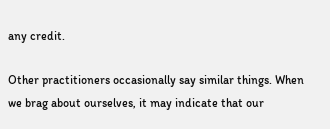any credit.

Other practitioners occasionally say similar things. When we brag about ourselves, it may indicate that our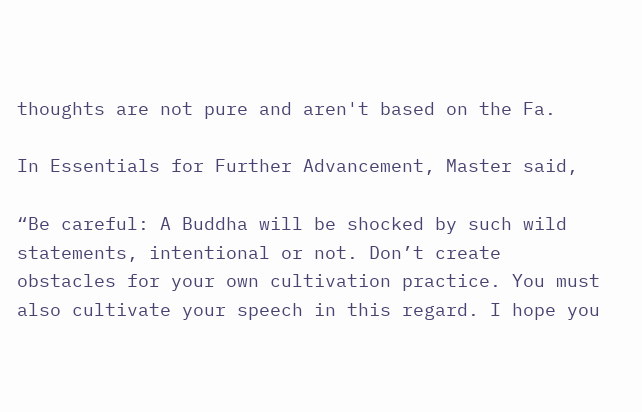thoughts are not pure and aren't based on the Fa.

In Essentials for Further Advancement, Master said,

“Be careful: A Buddha will be shocked by such wild statements, intentional or not. Don’t create obstacles for your own cultivation practice. You must also cultivate your speech in this regard. I hope you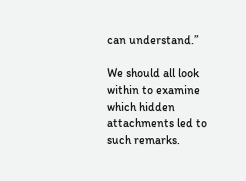can understand.”

We should all look within to examine which hidden attachments led to such remarks.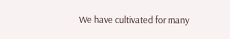We have cultivated for many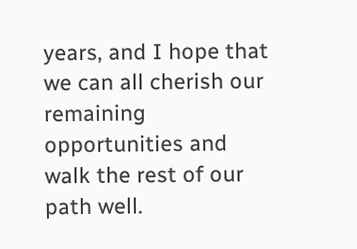years, and I hope that we can all cherish our remaining opportunities and walk the rest of our path well.